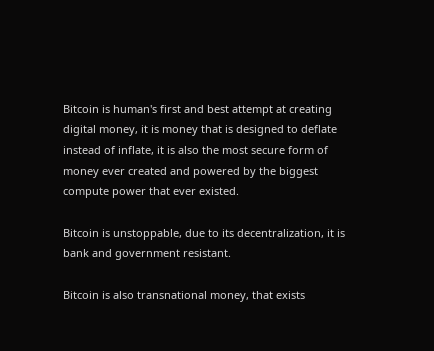Bitcoin is human's first and best attempt at creating digital money, it is money that is designed to deflate instead of inflate, it is also the most secure form of money ever created and powered by the biggest compute power that ever existed.

Bitcoin is unstoppable, due to its decentralization, it is bank and government resistant.

Bitcoin is also transnational money, that exists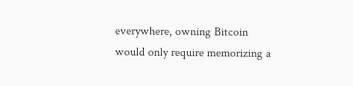everywhere, owning Bitcoin would only require memorizing a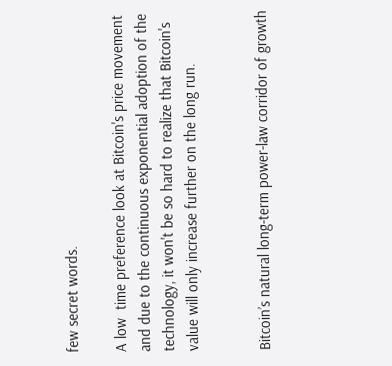few secret words.

A low  time preference look at Bitcoin's price movement and due to the continuous exponential adoption of the technology, it won't be so hard to realize that Bitcoin's value will only increase further on the long run.


Bitcoin’s natural long-term power-law corridor of growth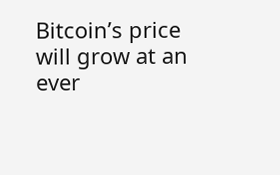Bitcoin’s price will grow at an ever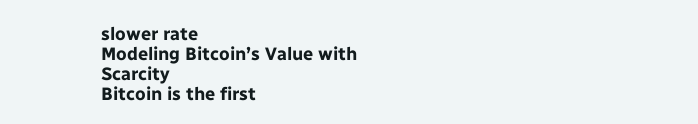slower rate
Modeling Bitcoin’s Value with Scarcity
Bitcoin is the first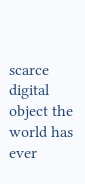scarce digital object the world has ever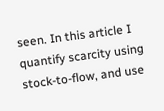seen. In this article I quantify scarcity using stock-to-flow, and use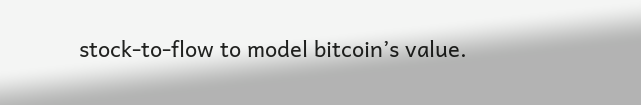stock-to-flow to model bitcoin’s value.